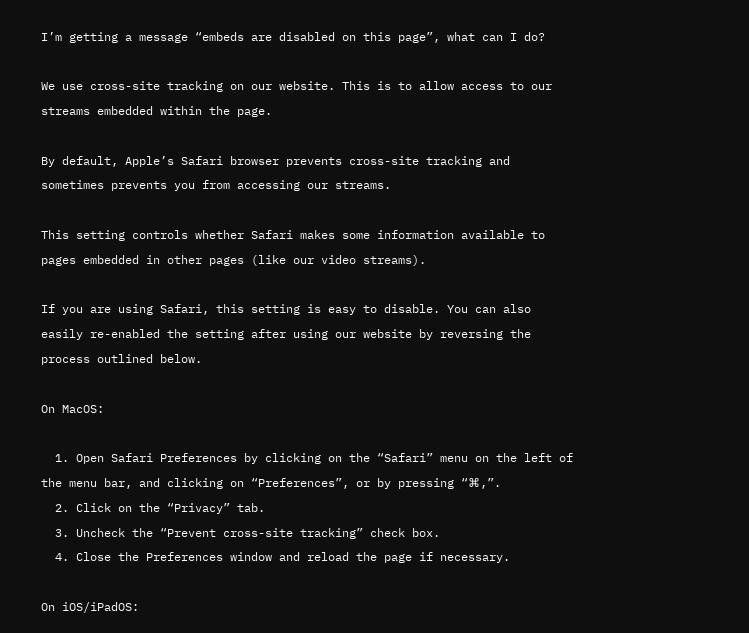I’m getting a message “embeds are disabled on this page”, what can I do?

We use cross-site tracking on our website. This is to allow access to our streams embedded within the page.

By default, Apple’s Safari browser prevents cross-site tracking and sometimes prevents you from accessing our streams.

This setting controls whether Safari makes some information available to pages embedded in other pages (like our video streams).

If you are using Safari, this setting is easy to disable. You can also easily re-enabled the setting after using our website by reversing the process outlined below.

On MacOS:

  1. Open Safari Preferences by clicking on the “Safari” menu on the left of the menu bar, and clicking on “Preferences”, or by pressing “⌘,”.
  2. Click on the “Privacy” tab.
  3. Uncheck the “Prevent cross-site tracking” check box.
  4. Close the Preferences window and reload the page if necessary.

On iOS/iPadOS: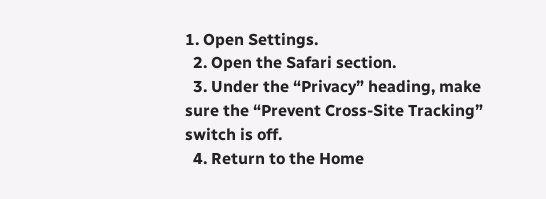1. Open Settings.
  2. Open the Safari section.
  3. Under the “Privacy” heading, make sure the “Prevent Cross-Site Tracking” switch is off.
  4. Return to the Home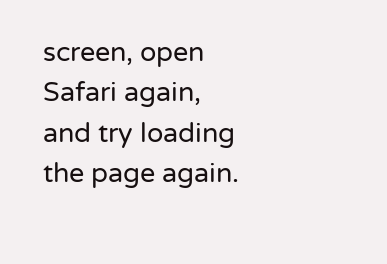screen, open Safari again, and try loading the page again.